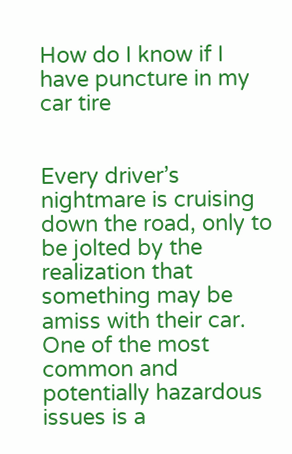How do I know if I have puncture in my car tire


Every driver’s nightmare is cruising down the road, only to be jolted by the realization that something may be amiss with their car. One of the most common and potentially hazardous issues is a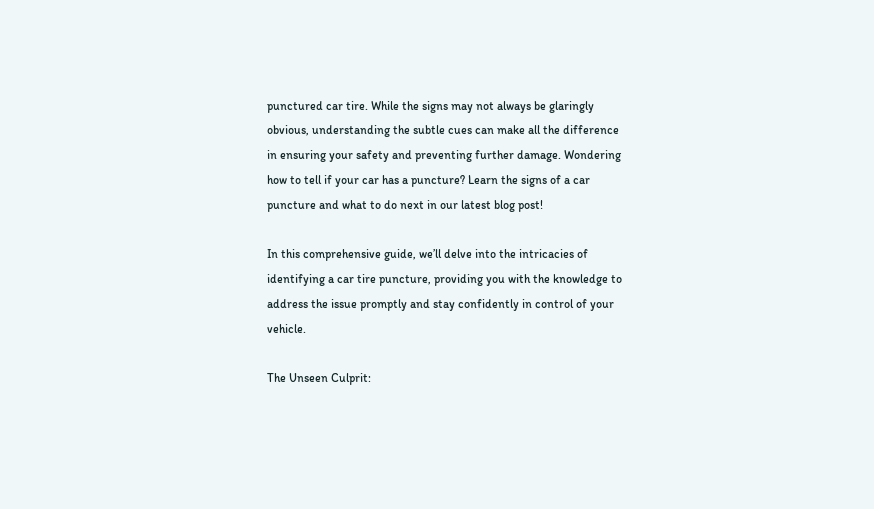punctured car tire. While the signs may not always be glaringly obvious, understanding the subtle cues can make all the difference in ensuring your safety and preventing further damage. Wondering how to tell if your car has a puncture? Learn the signs of a car puncture and what to do next in our latest blog post!

In this comprehensive guide, we’ll delve into the intricacies of identifying a car tire puncture, providing you with the knowledge to address the issue promptly and stay confidently in control of your vehicle.

The Unseen Culprit: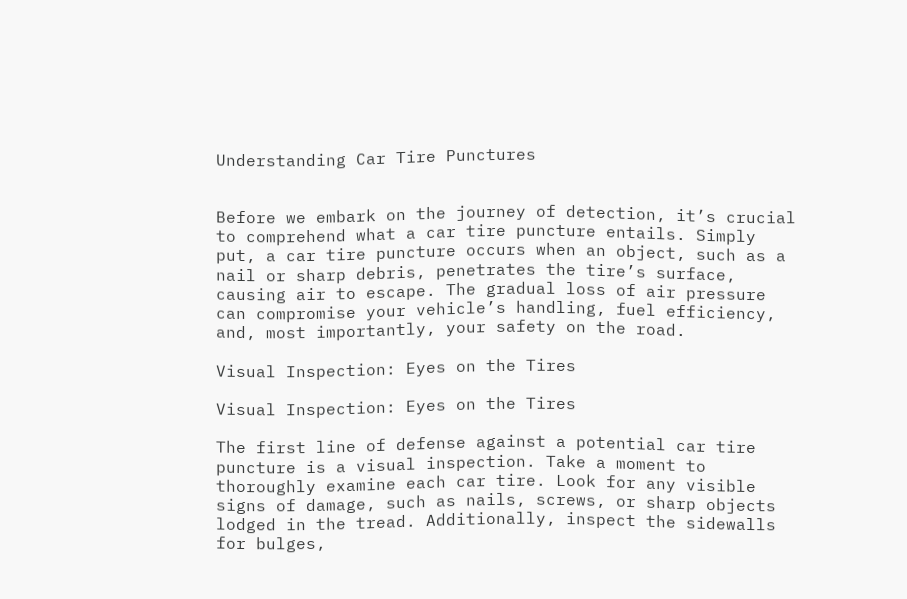Understanding Car Tire Punctures


Before we embark on the journey of detection, it’s crucial to comprehend what a car tire puncture entails. Simply put, a car tire puncture occurs when an object, such as a nail or sharp debris, penetrates the tire’s surface, causing air to escape. The gradual loss of air pressure can compromise your vehicle’s handling, fuel efficiency, and, most importantly, your safety on the road.

Visual Inspection: Eyes on the Tires

Visual Inspection: Eyes on the Tires

The first line of defense against a potential car tire puncture is a visual inspection. Take a moment to thoroughly examine each car tire. Look for any visible signs of damage, such as nails, screws, or sharp objects lodged in the tread. Additionally, inspect the sidewalls for bulges,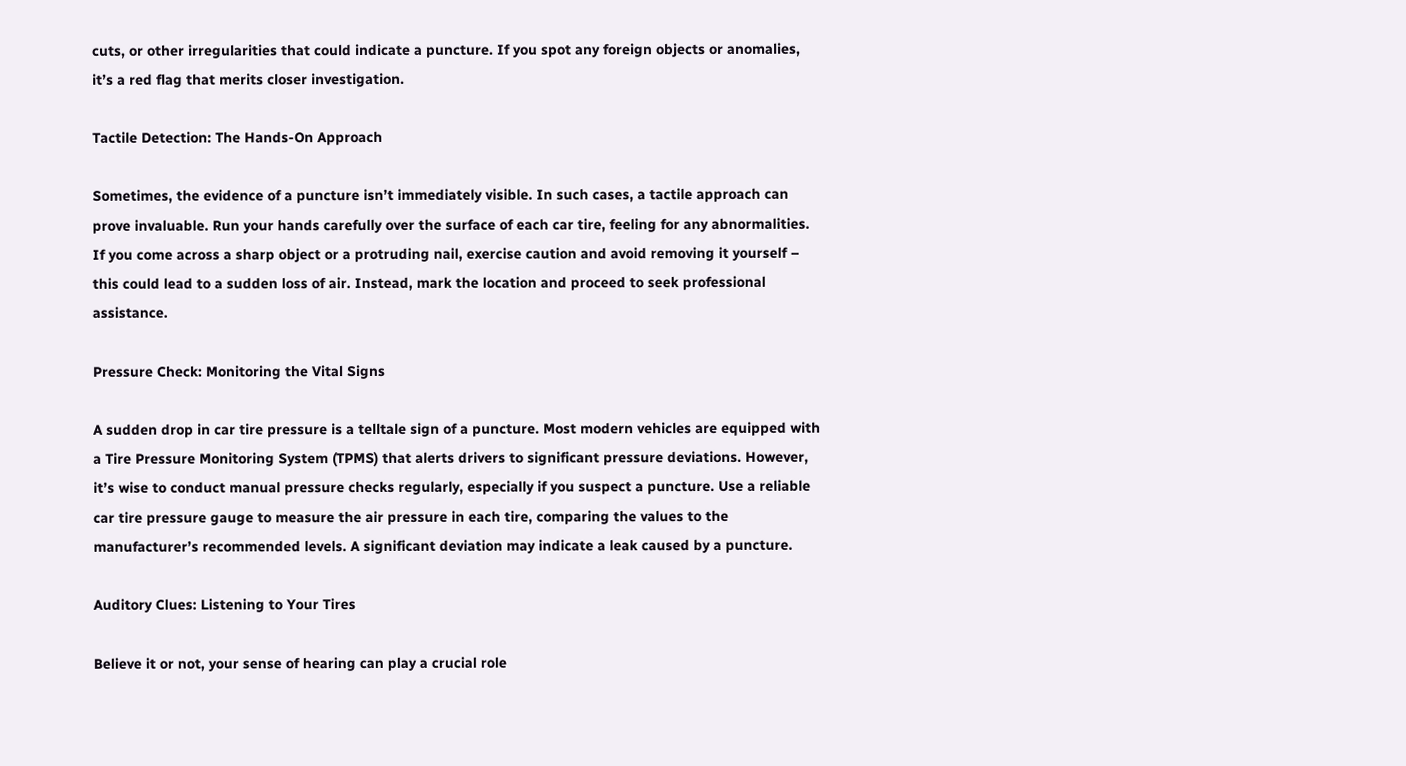cuts, or other irregularities that could indicate a puncture. If you spot any foreign objects or anomalies, it’s a red flag that merits closer investigation.

Tactile Detection: The Hands-On Approach

Sometimes, the evidence of a puncture isn’t immediately visible. In such cases, a tactile approach can prove invaluable. Run your hands carefully over the surface of each car tire, feeling for any abnormalities. If you come across a sharp object or a protruding nail, exercise caution and avoid removing it yourself – this could lead to a sudden loss of air. Instead, mark the location and proceed to seek professional assistance.

Pressure Check: Monitoring the Vital Signs

A sudden drop in car tire pressure is a telltale sign of a puncture. Most modern vehicles are equipped with a Tire Pressure Monitoring System (TPMS) that alerts drivers to significant pressure deviations. However, it’s wise to conduct manual pressure checks regularly, especially if you suspect a puncture. Use a reliable car tire pressure gauge to measure the air pressure in each tire, comparing the values to the manufacturer’s recommended levels. A significant deviation may indicate a leak caused by a puncture.

Auditory Clues: Listening to Your Tires

Believe it or not, your sense of hearing can play a crucial role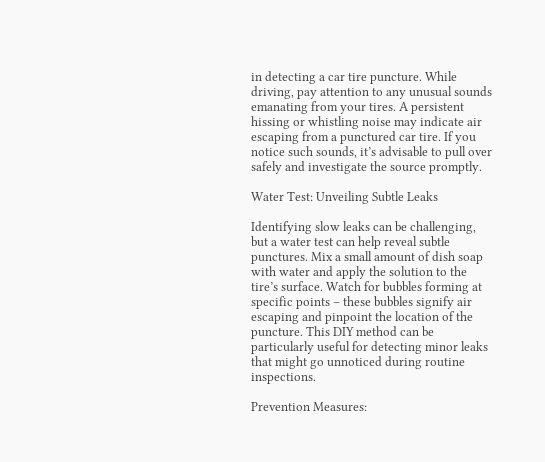in detecting a car tire puncture. While driving, pay attention to any unusual sounds emanating from your tires. A persistent hissing or whistling noise may indicate air escaping from a punctured car tire. If you notice such sounds, it’s advisable to pull over safely and investigate the source promptly.

Water Test: Unveiling Subtle Leaks

Identifying slow leaks can be challenging, but a water test can help reveal subtle punctures. Mix a small amount of dish soap with water and apply the solution to the tire’s surface. Watch for bubbles forming at specific points – these bubbles signify air escaping and pinpoint the location of the puncture. This DIY method can be particularly useful for detecting minor leaks that might go unnoticed during routine inspections.

Prevention Measures: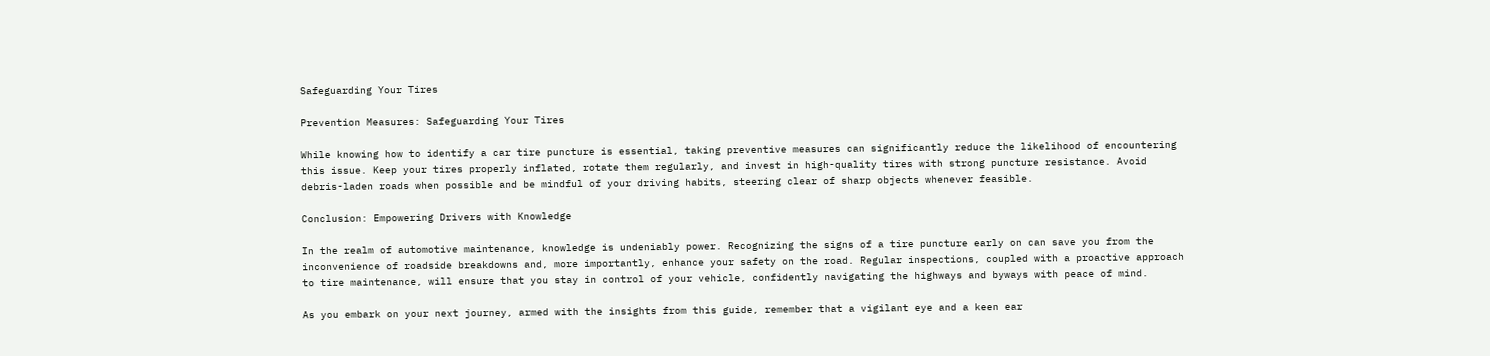Safeguarding Your Tires

Prevention Measures: Safeguarding Your Tires

While knowing how to identify a car tire puncture is essential, taking preventive measures can significantly reduce the likelihood of encountering this issue. Keep your tires properly inflated, rotate them regularly, and invest in high-quality tires with strong puncture resistance. Avoid debris-laden roads when possible and be mindful of your driving habits, steering clear of sharp objects whenever feasible.

Conclusion: Empowering Drivers with Knowledge

In the realm of automotive maintenance, knowledge is undeniably power. Recognizing the signs of a tire puncture early on can save you from the inconvenience of roadside breakdowns and, more importantly, enhance your safety on the road. Regular inspections, coupled with a proactive approach to tire maintenance, will ensure that you stay in control of your vehicle, confidently navigating the highways and byways with peace of mind.

As you embark on your next journey, armed with the insights from this guide, remember that a vigilant eye and a keen ear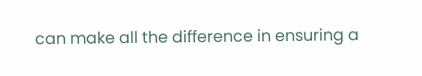can make all the difference in ensuring a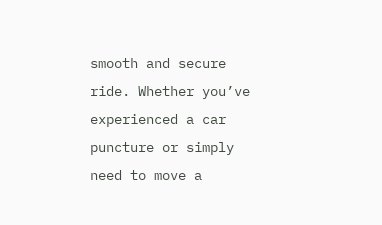smooth and secure ride. Whether you’ve experienced a car puncture or simply need to move a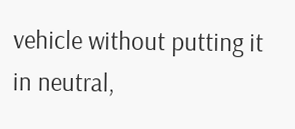vehicle without putting it in neutral,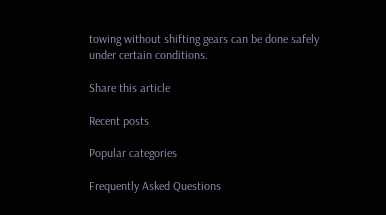towing without shifting gears can be done safely under certain conditions.

Share this article

Recent posts

Popular categories

Frequently Asked Questions